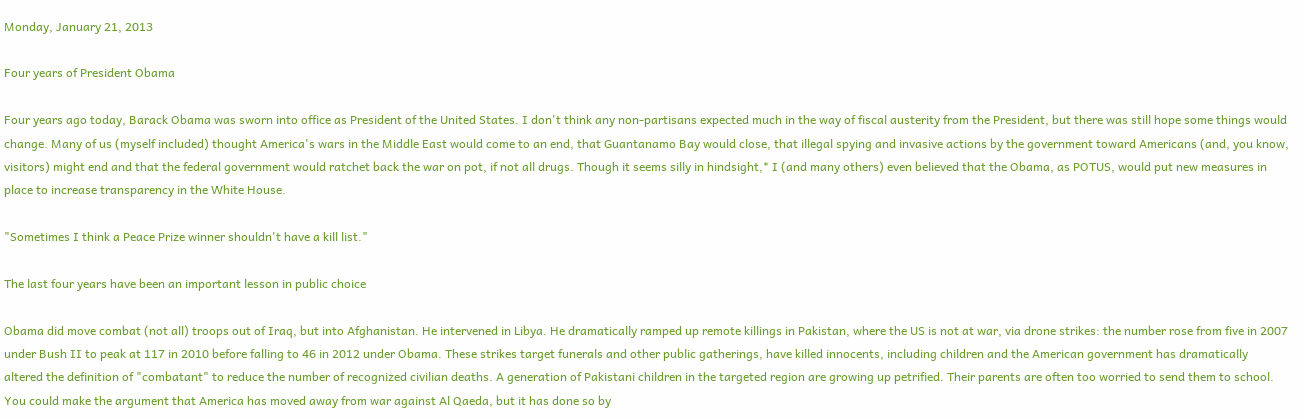Monday, January 21, 2013

Four years of President Obama

Four years ago today, Barack Obama was sworn into office as President of the United States. I don't think any non-partisans expected much in the way of fiscal austerity from the President, but there was still hope some things would change. Many of us (myself included) thought America's wars in the Middle East would come to an end, that Guantanamo Bay would close, that illegal spying and invasive actions by the government toward Americans (and, you know, visitors) might end and that the federal government would ratchet back the war on pot, if not all drugs. Though it seems silly in hindsight,* I (and many others) even believed that the Obama, as POTUS, would put new measures in place to increase transparency in the White House.

"Sometimes I think a Peace Prize winner shouldn't have a kill list."

The last four years have been an important lesson in public choice

Obama did move combat (not all) troops out of Iraq, but into Afghanistan. He intervened in Libya. He dramatically ramped up remote killings in Pakistan, where the US is not at war, via drone strikes: the number rose from five in 2007 under Bush II to peak at 117 in 2010 before falling to 46 in 2012 under Obama. These strikes target funerals and other public gatherings, have killed innocents, including children and the American government has dramatically altered the definition of "combatant" to reduce the number of recognized civilian deaths. A generation of Pakistani children in the targeted region are growing up petrified. Their parents are often too worried to send them to school. You could make the argument that America has moved away from war against Al Qaeda, but it has done so by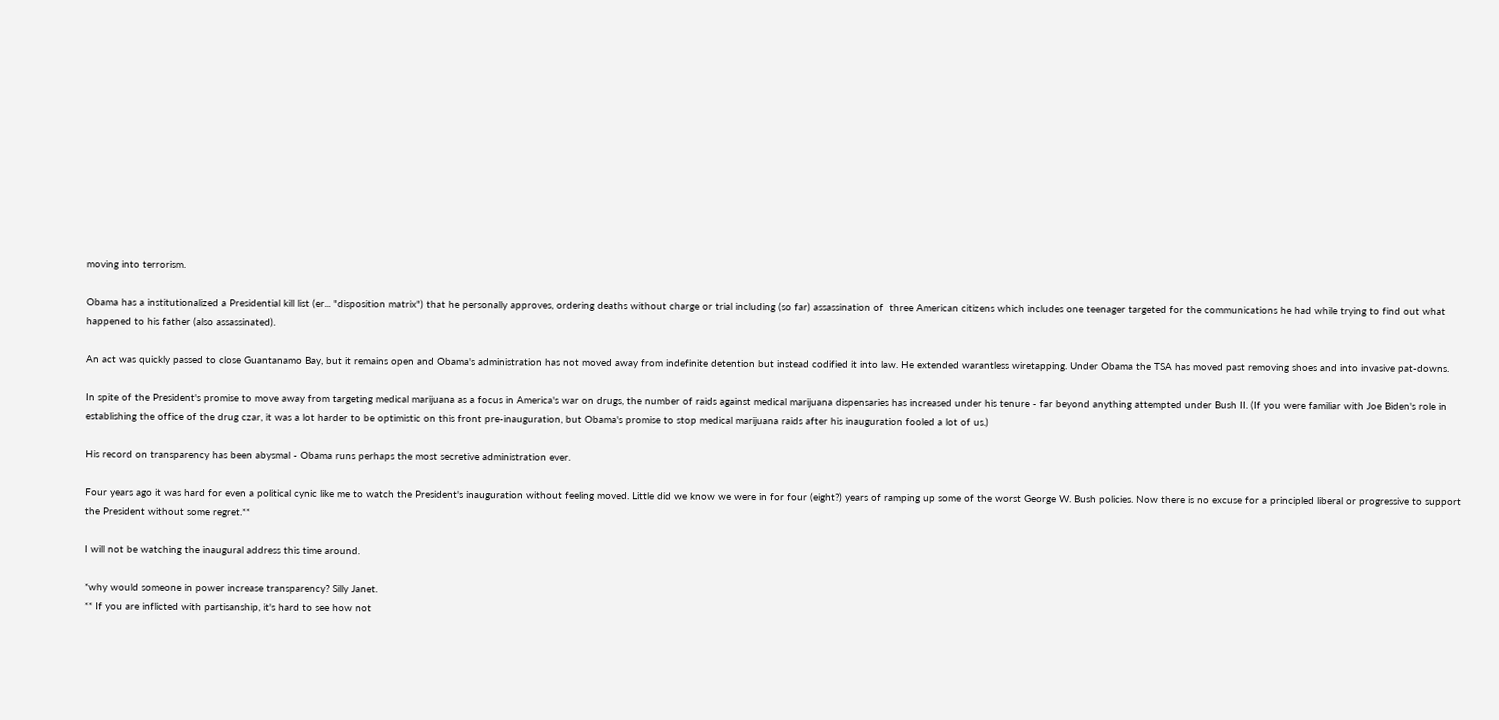moving into terrorism.

Obama has a institutionalized a Presidential kill list (er... "disposition matrix") that he personally approves, ordering deaths without charge or trial including (so far) assassination of  three American citizens which includes one teenager targeted for the communications he had while trying to find out what happened to his father (also assassinated).

An act was quickly passed to close Guantanamo Bay, but it remains open and Obama's administration has not moved away from indefinite detention but instead codified it into law. He extended warantless wiretapping. Under Obama the TSA has moved past removing shoes and into invasive pat-downs.

In spite of the President's promise to move away from targeting medical marijuana as a focus in America's war on drugs, the number of raids against medical marijuana dispensaries has increased under his tenure - far beyond anything attempted under Bush II. (If you were familiar with Joe Biden's role in establishing the office of the drug czar, it was a lot harder to be optimistic on this front pre-inauguration, but Obama's promise to stop medical marijuana raids after his inauguration fooled a lot of us.)

His record on transparency has been abysmal - Obama runs perhaps the most secretive administration ever.

Four years ago it was hard for even a political cynic like me to watch the President's inauguration without feeling moved. Little did we know we were in for four (eight?) years of ramping up some of the worst George W. Bush policies. Now there is no excuse for a principled liberal or progressive to support the President without some regret.**

I will not be watching the inaugural address this time around.

*why would someone in power increase transparency? Silly Janet.
** If you are inflicted with partisanship, it's hard to see how not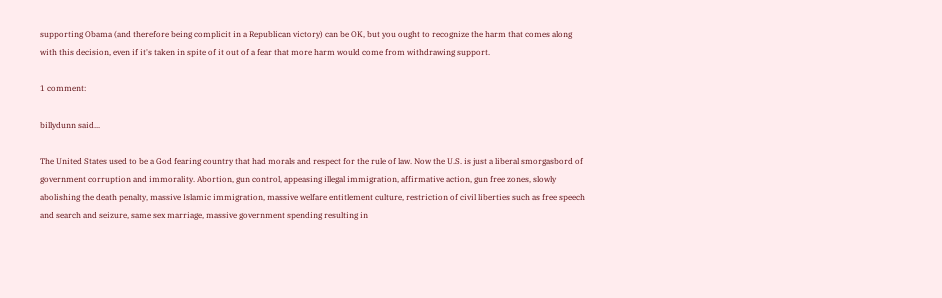supporting Obama (and therefore being complicit in a Republican victory) can be OK, but you ought to recognize the harm that comes along with this decision, even if it's taken in spite of it out of a fear that more harm would come from withdrawing support.

1 comment:

billydunn said...

The United States used to be a God fearing country that had morals and respect for the rule of law. Now the U.S. is just a liberal smorgasbord of government corruption and immorality. Abortion, gun control, appeasing illegal immigration, affirmative action, gun free zones, slowly abolishing the death penalty, massive Islamic immigration, massive welfare entitlement culture, restriction of civil liberties such as free speech and search and seizure, same sex marriage, massive government spending resulting in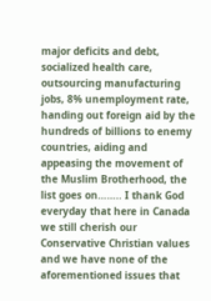major deficits and debt, socialized health care, outsourcing manufacturing jobs, 8% unemployment rate, handing out foreign aid by the hundreds of billions to enemy countries, aiding and appeasing the movement of the Muslim Brotherhood, the list goes on…….. I thank God everyday that here in Canada we still cherish our Conservative Christian values and we have none of the aforementioned issues that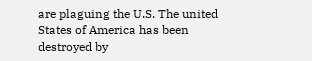are plaguing the U.S. The united States of America has been destroyed by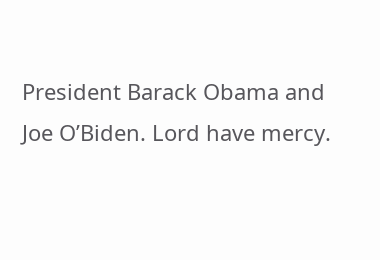President Barack Obama and Joe O’Biden. Lord have mercy.